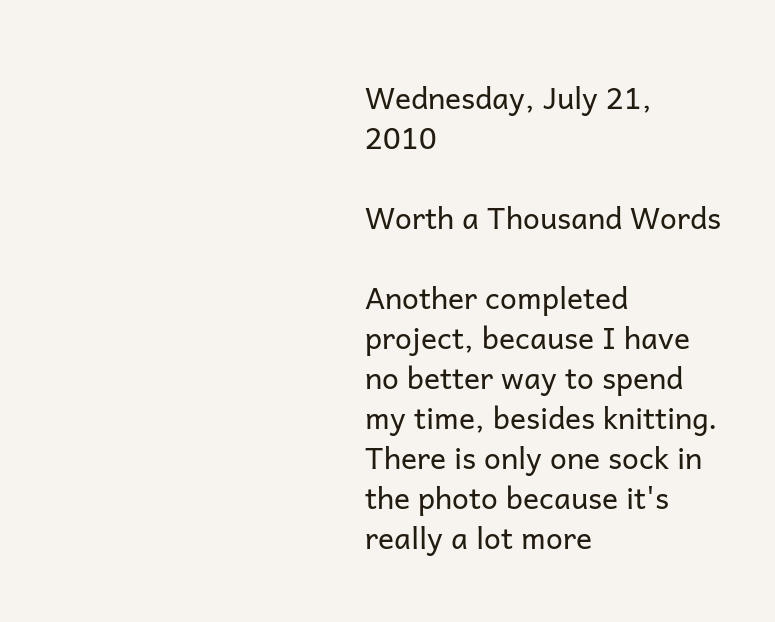Wednesday, July 21, 2010

Worth a Thousand Words

Another completed project, because I have no better way to spend my time, besides knitting. There is only one sock in the photo because it's really a lot more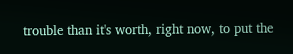trouble than it's worth, right now, to put the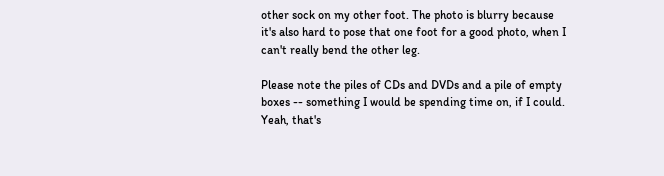other sock on my other foot. The photo is blurry because it's also hard to pose that one foot for a good photo, when I can't really bend the other leg.

Please note the piles of CDs and DVDs and a pile of empty boxes -- something I would be spending time on, if I could. Yeah, that's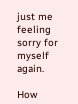just me feeling sorry for myself again.

How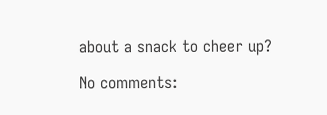about a snack to cheer up?

No comments: